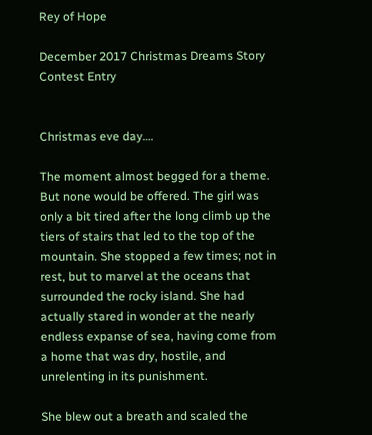Rey of Hope

December 2017 Christmas Dreams Story Contest Entry


Christmas eve day….

The moment almost begged for a theme. But none would be offered. The girl was only a bit tired after the long climb up the tiers of stairs that led to the top of the mountain. She stopped a few times; not in rest, but to marvel at the oceans that surrounded the rocky island. She had actually stared in wonder at the nearly endless expanse of sea, having come from a home that was dry, hostile, and unrelenting in its punishment.

She blew out a breath and scaled the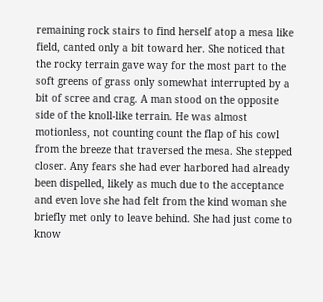remaining rock stairs to find herself atop a mesa like field, canted only a bit toward her. She noticed that the rocky terrain gave way for the most part to the soft greens of grass only somewhat interrupted by a bit of scree and crag. A man stood on the opposite side of the knoll-like terrain. He was almost motionless, not counting count the flap of his cowl from the breeze that traversed the mesa. She stepped closer. Any fears she had ever harbored had already been dispelled, likely as much due to the acceptance and even love she had felt from the kind woman she briefly met only to leave behind. She had just come to know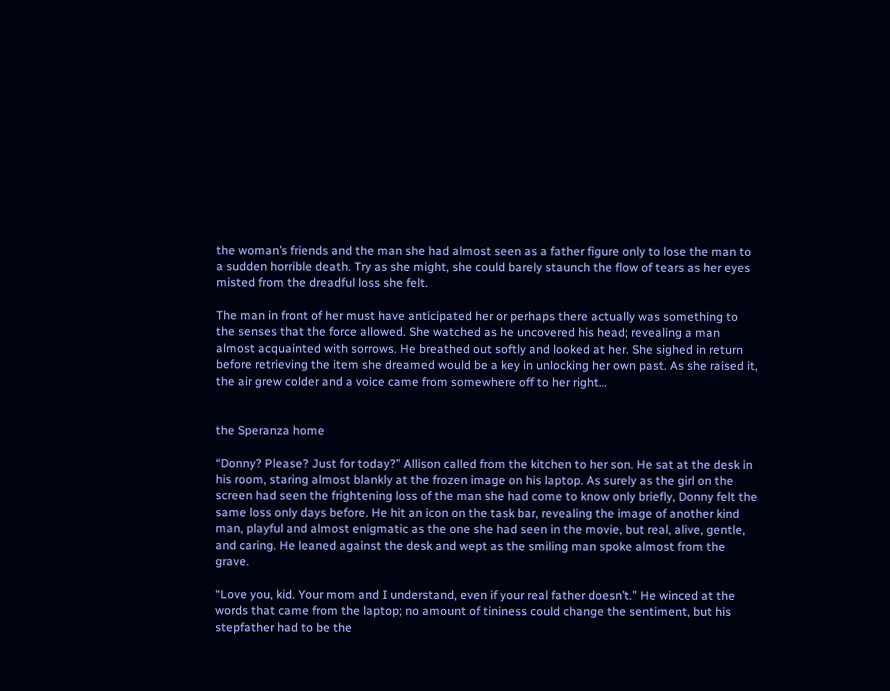the woman’s friends and the man she had almost seen as a father figure only to lose the man to a sudden horrible death. Try as she might, she could barely staunch the flow of tears as her eyes misted from the dreadful loss she felt.

The man in front of her must have anticipated her or perhaps there actually was something to the senses that the force allowed. She watched as he uncovered his head; revealing a man almost acquainted with sorrows. He breathed out softly and looked at her. She sighed in return before retrieving the item she dreamed would be a key in unlocking her own past. As she raised it, the air grew colder and a voice came from somewhere off to her right…


the Speranza home

“Donny? Please? Just for today?” Allison called from the kitchen to her son. He sat at the desk in his room, staring almost blankly at the frozen image on his laptop. As surely as the girl on the screen had seen the frightening loss of the man she had come to know only briefly, Donny felt the same loss only days before. He hit an icon on the task bar, revealing the image of another kind man, playful and almost enigmatic as the one she had seen in the movie, but real, alive, gentle, and caring. He leaned against the desk and wept as the smiling man spoke almost from the grave.

“Love you, kid. Your mom and I understand, even if your real father doesn’t.” He winced at the words that came from the laptop; no amount of tininess could change the sentiment, but his stepfather had to be the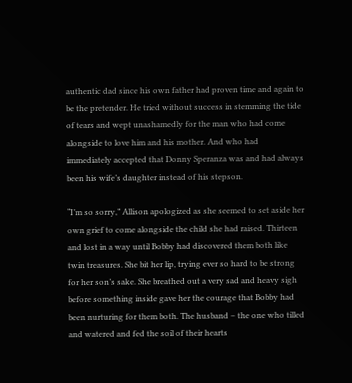authentic dad since his own father had proven time and again to be the pretender. He tried without success in stemming the tide of tears and wept unashamedly for the man who had come alongside to love him and his mother. And who had immediately accepted that Donny Speranza was and had always been his wife’s daughter instead of his stepson.

“I’m so sorry,” Allison apologized as she seemed to set aside her own grief to come alongside the child she had raised. Thirteen and lost in a way until Bobby had discovered them both like twin treasures. She bit her lip, trying ever so hard to be strong for her son’s sake. She breathed out a very sad and heavy sigh before something inside gave her the courage that Bobby had been nurturing for them both. The husband – the one who tilled and watered and fed the soil of their hearts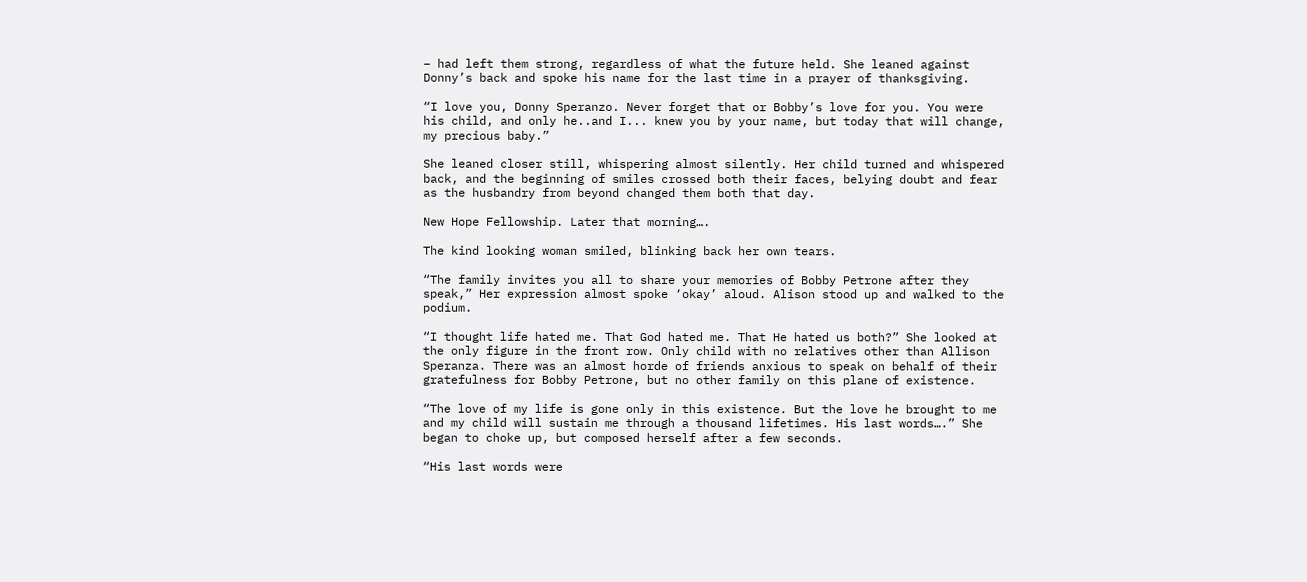– had left them strong, regardless of what the future held. She leaned against Donny’s back and spoke his name for the last time in a prayer of thanksgiving.

“I love you, Donny Speranzo. Never forget that or Bobby’s love for you. You were his child, and only he..and I... knew you by your name, but today that will change, my precious baby.”

She leaned closer still, whispering almost silently. Her child turned and whispered back, and the beginning of smiles crossed both their faces, belying doubt and fear as the husbandry from beyond changed them both that day.

New Hope Fellowship. Later that morning….

The kind looking woman smiled, blinking back her own tears.

“The family invites you all to share your memories of Bobby Petrone after they speak,” Her expression almost spoke ‘okay’ aloud. Alison stood up and walked to the podium.

“I thought life hated me. That God hated me. That He hated us both?” She looked at the only figure in the front row. Only child with no relatives other than Allison Speranza. There was an almost horde of friends anxious to speak on behalf of their gratefulness for Bobby Petrone, but no other family on this plane of existence.

“The love of my life is gone only in this existence. But the love he brought to me and my child will sustain me through a thousand lifetimes. His last words….” She began to choke up, but composed herself after a few seconds.

“His last words were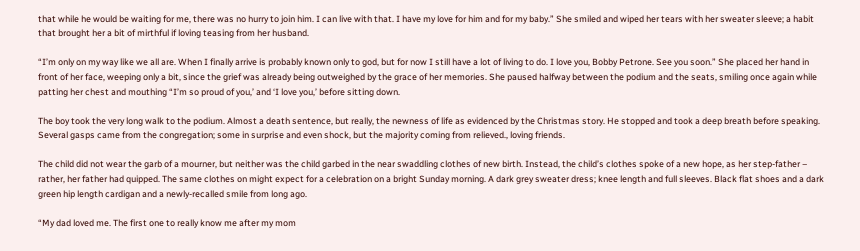that while he would be waiting for me, there was no hurry to join him. I can live with that. I have my love for him and for my baby.” She smiled and wiped her tears with her sweater sleeve; a habit that brought her a bit of mirthful if loving teasing from her husband.

“I’m only on my way like we all are. When I finally arrive is probably known only to god, but for now I still have a lot of living to do. I love you, Bobby Petrone. See you soon.” She placed her hand in front of her face, weeping only a bit, since the grief was already being outweighed by the grace of her memories. She paused halfway between the podium and the seats, smiling once again while patting her chest and mouthing “I’m so proud of you,’ and ‘I love you,’ before sitting down.

The boy took the very long walk to the podium. Almost a death sentence, but really, the newness of life as evidenced by the Christmas story. He stopped and took a deep breath before speaking. Several gasps came from the congregation; some in surprise and even shock, but the majority coming from relieved., loving friends.

The child did not wear the garb of a mourner, but neither was the child garbed in the near swaddling clothes of new birth. Instead, the child’s clothes spoke of a new hope, as her step-father – rather, her father had quipped. The same clothes on might expect for a celebration on a bright Sunday morning. A dark grey sweater dress; knee length and full sleeves. Black flat shoes and a dark green hip length cardigan and a newly-recalled smile from long ago.

“My dad loved me. The first one to really know me after my mom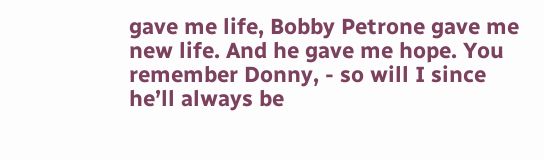gave me life, Bobby Petrone gave me new life. And he gave me hope. You remember Donny, - so will I since he’ll always be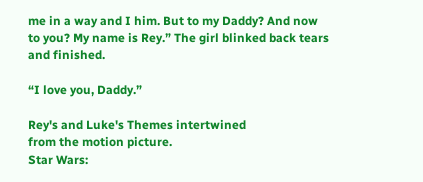me in a way and I him. But to my Daddy? And now to you? My name is Rey.” The girl blinked back tears and finished.

“I love you, Daddy.”

Rey's and Luke's Themes intertwined
from the motion picture.
Star Wars: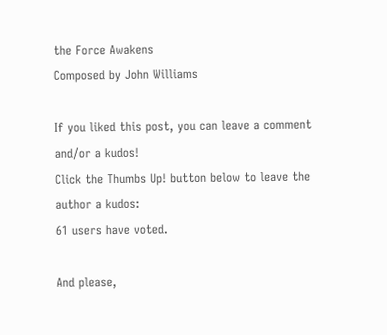the Force Awakens
Composed by John Williams

If you liked this post, you can leave a comment and/or a kudos!
Click the Thumbs Up! button below to leave the author a kudos:
61 users have voted.

And please,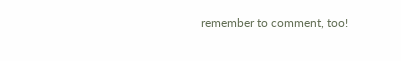remember to comment, too!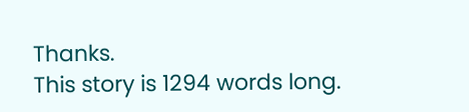Thanks.
This story is 1294 words long.